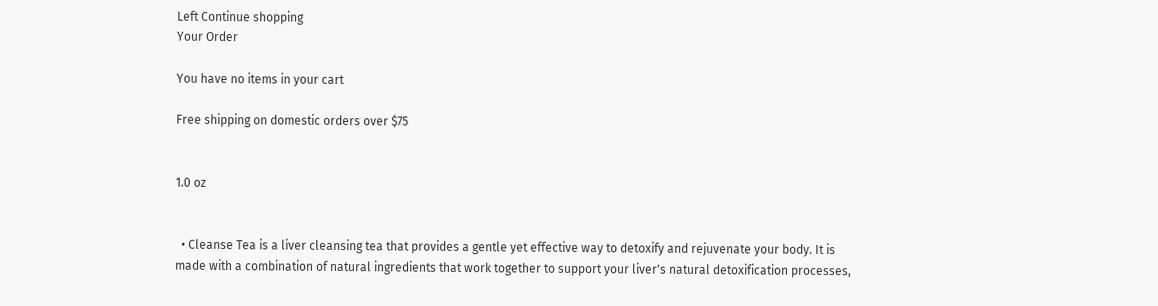Left Continue shopping
Your Order

You have no items in your cart

Free shipping on domestic orders over $75


1.0 oz


  • Cleanse Tea is a liver cleansing tea that provides a gentle yet effective way to detoxify and rejuvenate your body. It is made with a combination of natural ingredients that work together to support your liver's natural detoxification processes,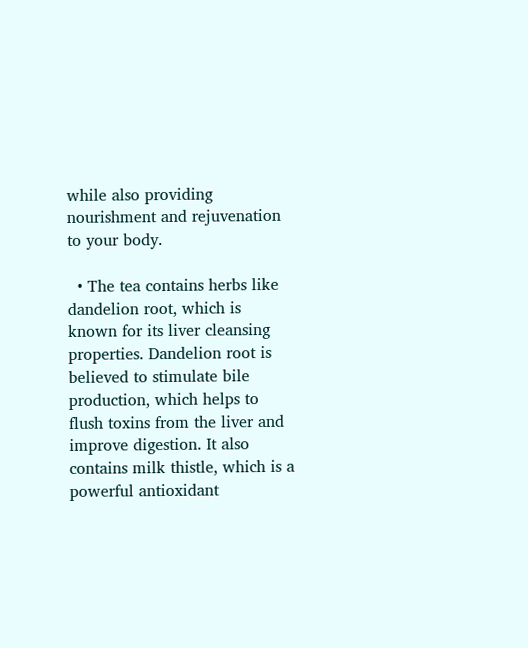while also providing nourishment and rejuvenation to your body.

  • The tea contains herbs like dandelion root, which is known for its liver cleansing properties. Dandelion root is believed to stimulate bile production, which helps to flush toxins from the liver and improve digestion. It also contains milk thistle, which is a powerful antioxidant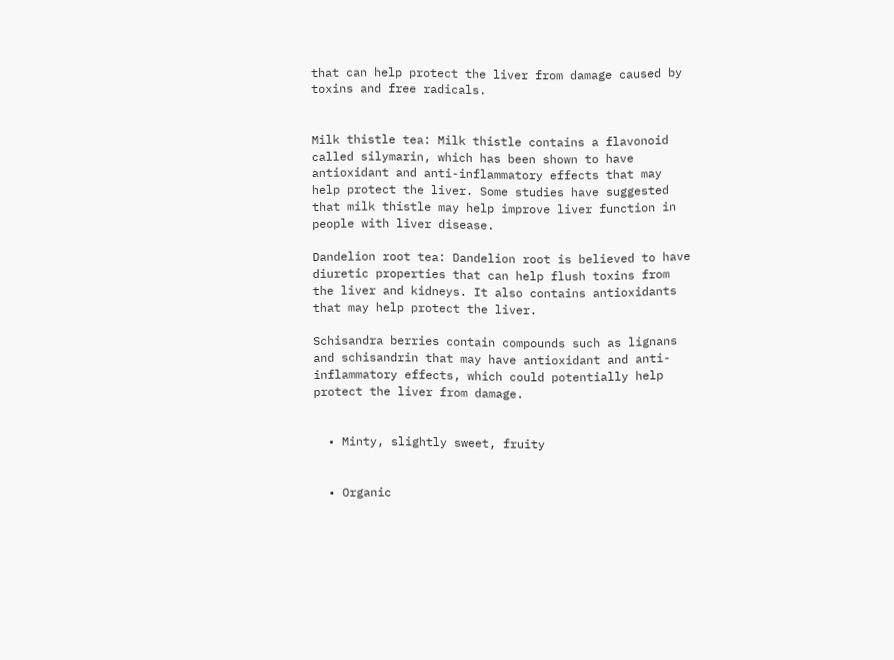that can help protect the liver from damage caused by toxins and free radicals.


Milk thistle tea: Milk thistle contains a flavonoid called silymarin, which has been shown to have antioxidant and anti-inflammatory effects that may help protect the liver. Some studies have suggested that milk thistle may help improve liver function in people with liver disease.

Dandelion root tea: Dandelion root is believed to have diuretic properties that can help flush toxins from the liver and kidneys. It also contains antioxidants that may help protect the liver.

Schisandra berries contain compounds such as lignans and schisandrin that may have antioxidant and anti-inflammatory effects, which could potentially help protect the liver from damage.


  • Minty, slightly sweet, fruity


  • Organic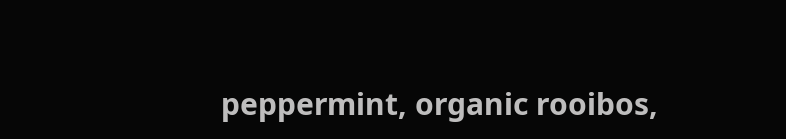peppermint, organic rooibos,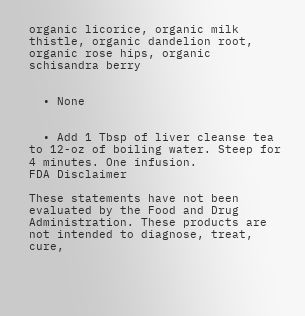organic licorice, organic milk thistle, organic dandelion root, organic rose hips, organic schisandra berry


  • None


  • Add 1 Tbsp of liver cleanse tea to 12-oz of boiling water. Steep for 4 minutes. One infusion.
FDA Disclaimer

These statements have not been evaluated by the Food and Drug Administration. These products are not intended to diagnose, treat, cure,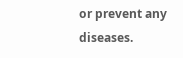or prevent any diseases.